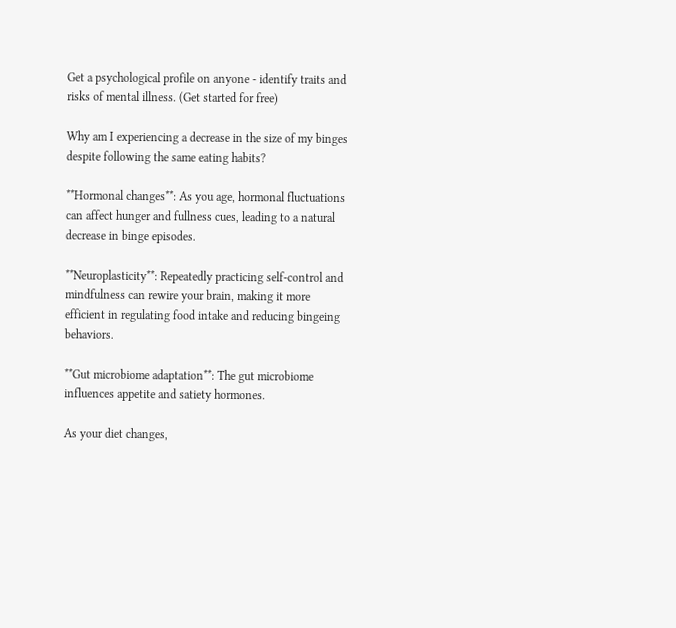Get a psychological profile on anyone - identify traits and risks of mental illness. (Get started for free)

Why am I experiencing a decrease in the size of my binges despite following the same eating habits?

**Hormonal changes**: As you age, hormonal fluctuations can affect hunger and fullness cues, leading to a natural decrease in binge episodes.

**Neuroplasticity**: Repeatedly practicing self-control and mindfulness can rewire your brain, making it more efficient in regulating food intake and reducing bingeing behaviors.

**Gut microbiome adaptation**: The gut microbiome influences appetite and satiety hormones.

As your diet changes,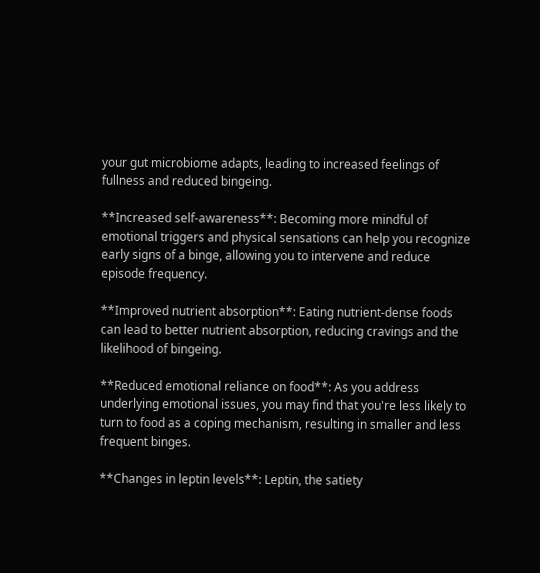your gut microbiome adapts, leading to increased feelings of fullness and reduced bingeing.

**Increased self-awareness**: Becoming more mindful of emotional triggers and physical sensations can help you recognize early signs of a binge, allowing you to intervene and reduce episode frequency.

**Improved nutrient absorption**: Eating nutrient-dense foods can lead to better nutrient absorption, reducing cravings and the likelihood of bingeing.

**Reduced emotional reliance on food**: As you address underlying emotional issues, you may find that you're less likely to turn to food as a coping mechanism, resulting in smaller and less frequent binges.

**Changes in leptin levels**: Leptin, the satiety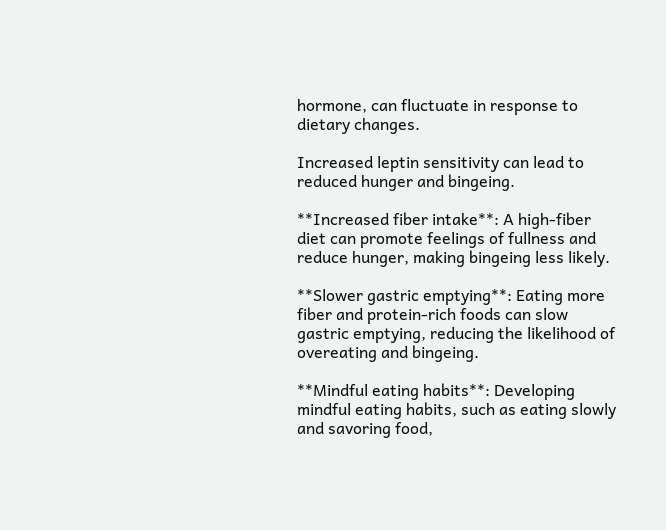hormone, can fluctuate in response to dietary changes.

Increased leptin sensitivity can lead to reduced hunger and bingeing.

**Increased fiber intake**: A high-fiber diet can promote feelings of fullness and reduce hunger, making bingeing less likely.

**Slower gastric emptying**: Eating more fiber and protein-rich foods can slow gastric emptying, reducing the likelihood of overeating and bingeing.

**Mindful eating habits**: Developing mindful eating habits, such as eating slowly and savoring food,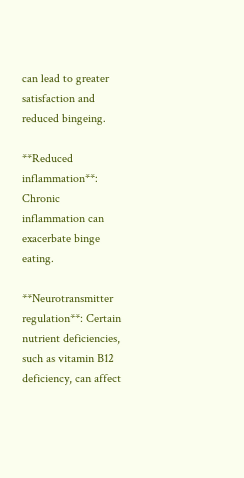can lead to greater satisfaction and reduced bingeing.

**Reduced inflammation**: Chronic inflammation can exacerbate binge eating.

**Neurotransmitter regulation**: Certain nutrient deficiencies, such as vitamin B12 deficiency, can affect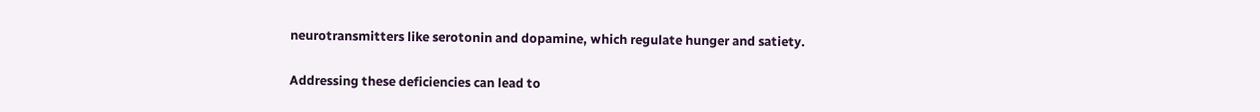neurotransmitters like serotonin and dopamine, which regulate hunger and satiety.

Addressing these deficiencies can lead to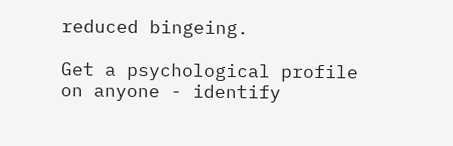reduced bingeing.

Get a psychological profile on anyone - identify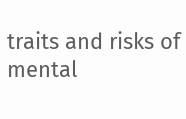traits and risks of mental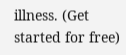illness. (Get started for free)